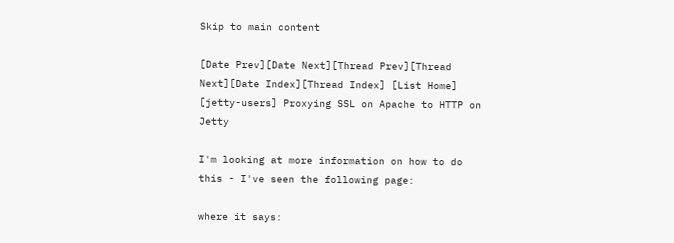Skip to main content

[Date Prev][Date Next][Thread Prev][Thread Next][Date Index][Thread Index] [List Home]
[jetty-users] Proxying SSL on Apache to HTTP on Jetty

I'm looking at more information on how to do this - I've seen the following page:

where it says: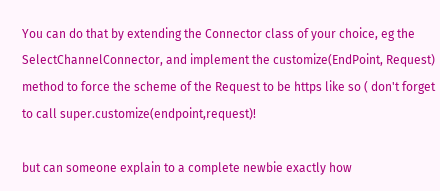You can do that by extending the Connector class of your choice, eg the SelectChannelConnector, and implement the customize(EndPoint, Request) method to force the scheme of the Request to be https like so ( don't forget to call super.customize(endpoint,request)!

but can someone explain to a complete newbie exactly how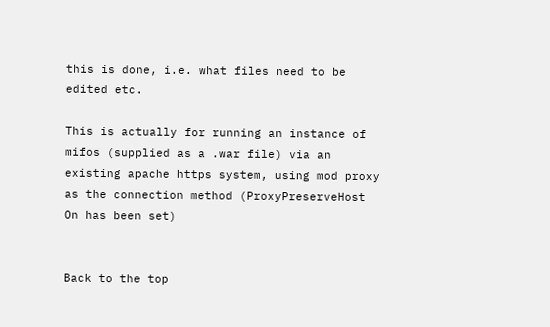this is done, i.e. what files need to be edited etc.

This is actually for running an instance of mifos (supplied as a .war file) via an existing apache https system, using mod proxy as the connection method (ProxyPreserveHost On has been set)


Back to the top